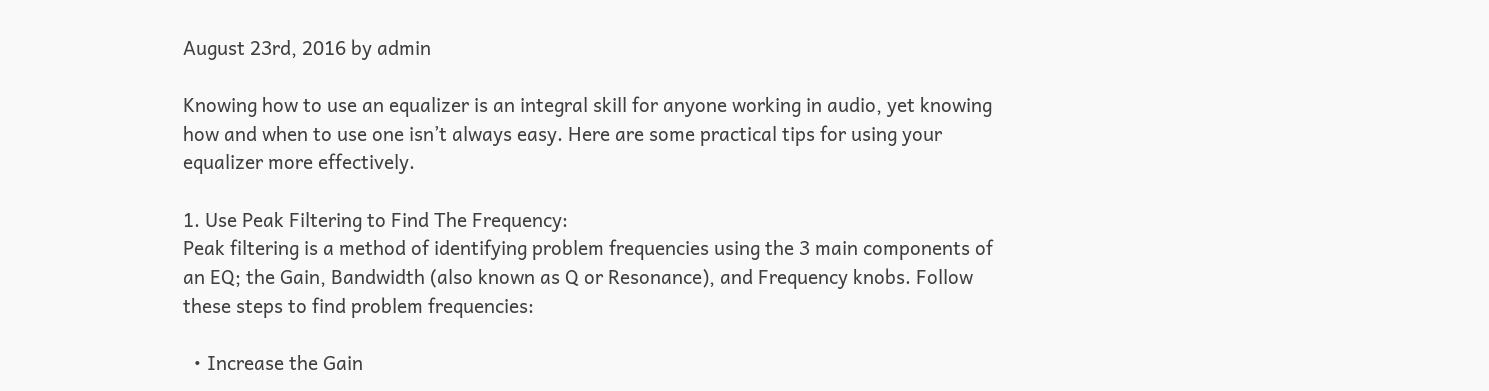August 23rd, 2016 by admin

Knowing how to use an equalizer is an integral skill for anyone working in audio, yet knowing how and when to use one isn’t always easy. Here are some practical tips for using your equalizer more effectively.

1. Use Peak Filtering to Find The Frequency:
Peak filtering is a method of identifying problem frequencies using the 3 main components of an EQ; the Gain, Bandwidth (also known as Q or Resonance), and Frequency knobs. Follow these steps to find problem frequencies:

  • Increase the Gain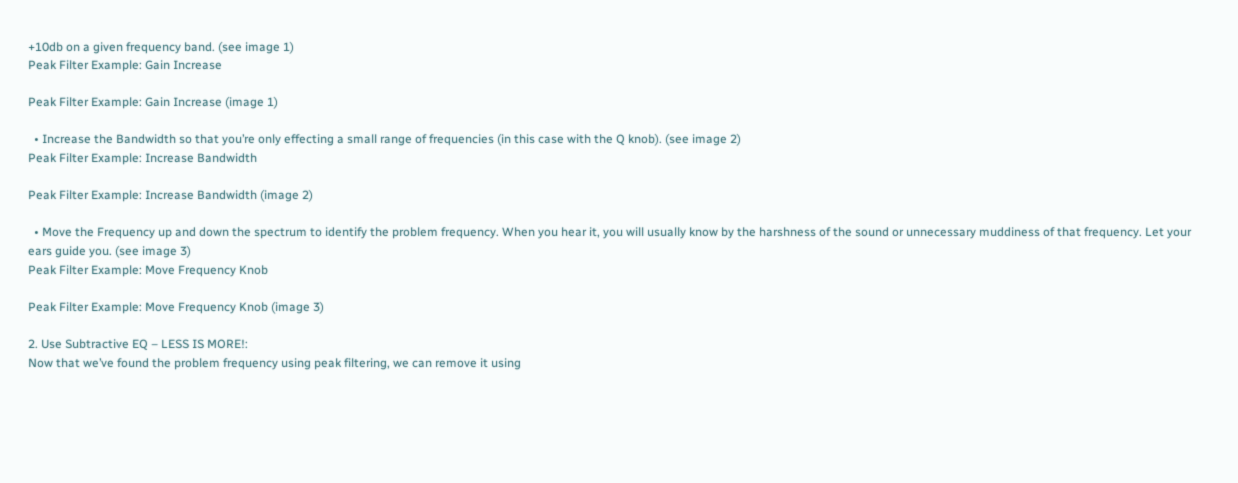+10db on a given frequency band. (see image 1)
Peak Filter Example: Gain Increase

Peak Filter Example: Gain Increase (image 1)

  • Increase the Bandwidth so that you’re only effecting a small range of frequencies (in this case with the Q knob). (see image 2)
Peak Filter Example: Increase Bandwidth

Peak Filter Example: Increase Bandwidth (image 2)

  • Move the Frequency up and down the spectrum to identify the problem frequency. When you hear it, you will usually know by the harshness of the sound or unnecessary muddiness of that frequency. Let your ears guide you. (see image 3)
Peak Filter Example: Move Frequency Knob

Peak Filter Example: Move Frequency Knob (image 3)

2. Use Subtractive EQ – LESS IS MORE!:
Now that we’ve found the problem frequency using peak filtering, we can remove it using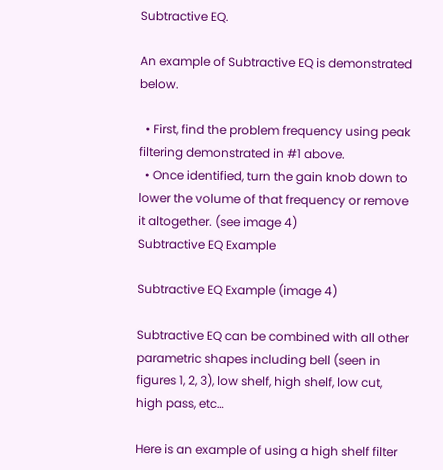Subtractive EQ.

An example of Subtractive EQ is demonstrated below.

  • First, find the problem frequency using peak filtering demonstrated in #1 above.
  • Once identified, turn the gain knob down to lower the volume of that frequency or remove it altogether. (see image 4)
Subtractive EQ Example

Subtractive EQ Example (image 4)

Subtractive EQ can be combined with all other parametric shapes including bell (seen in figures 1, 2, 3), low shelf, high shelf, low cut, high pass, etc…

Here is an example of using a high shelf filter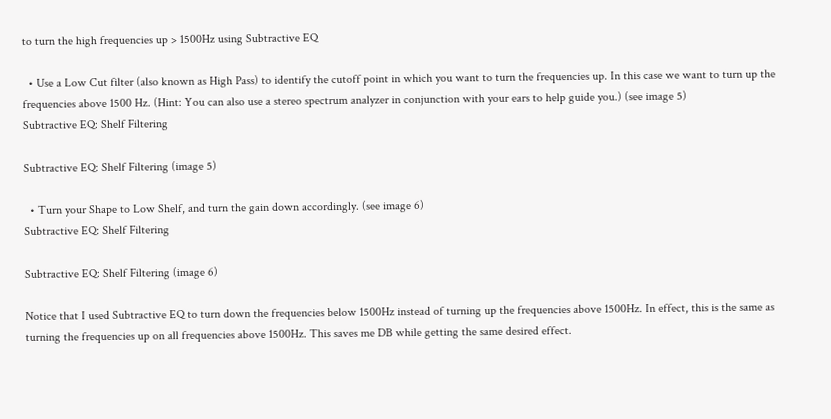to turn the high frequencies up > 1500Hz using Subtractive EQ

  • Use a Low Cut filter (also known as High Pass) to identify the cutoff point in which you want to turn the frequencies up. In this case we want to turn up the frequencies above 1500 Hz. (Hint: You can also use a stereo spectrum analyzer in conjunction with your ears to help guide you.) (see image 5)
Subtractive EQ: Shelf Filtering

Subtractive EQ: Shelf Filtering (image 5)

  • Turn your Shape to Low Shelf, and turn the gain down accordingly. (see image 6)
Subtractive EQ: Shelf Filtering

Subtractive EQ: Shelf Filtering (image 6)

Notice that I used Subtractive EQ to turn down the frequencies below 1500Hz instead of turning up the frequencies above 1500Hz. In effect, this is the same as turning the frequencies up on all frequencies above 1500Hz. This saves me DB while getting the same desired effect.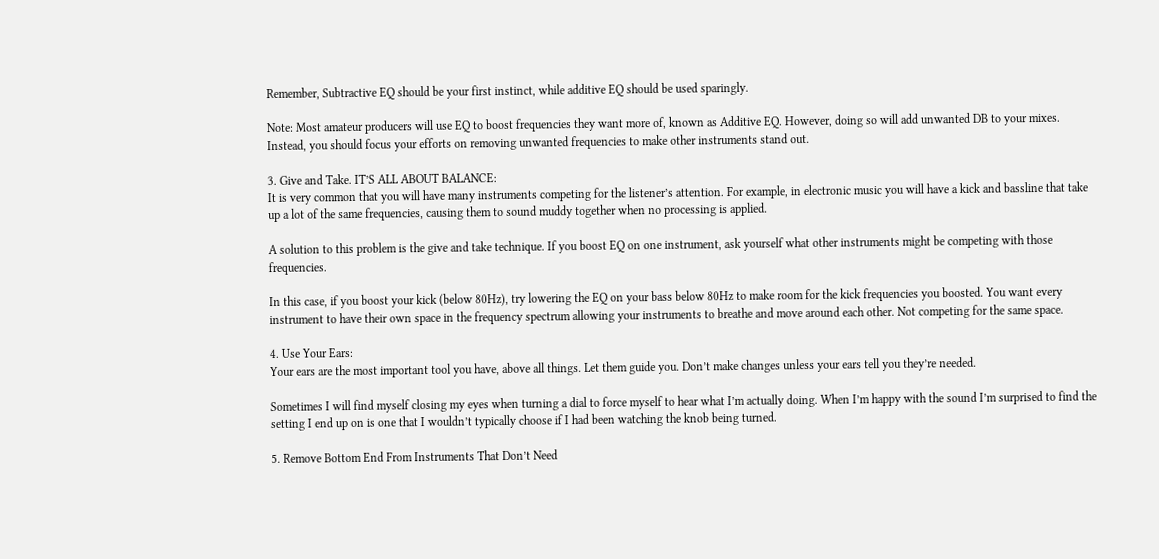Remember, Subtractive EQ should be your first instinct, while additive EQ should be used sparingly.

Note: Most amateur producers will use EQ to boost frequencies they want more of, known as Additive EQ. However, doing so will add unwanted DB to your mixes. Instead, you should focus your efforts on removing unwanted frequencies to make other instruments stand out.

3. Give and Take. IT’S ALL ABOUT BALANCE:
It is very common that you will have many instruments competing for the listener’s attention. For example, in electronic music you will have a kick and bassline that take up a lot of the same frequencies, causing them to sound muddy together when no processing is applied.

A solution to this problem is the give and take technique. If you boost EQ on one instrument, ask yourself what other instruments might be competing with those frequencies.

In this case, if you boost your kick (below 80Hz), try lowering the EQ on your bass below 80Hz to make room for the kick frequencies you boosted. You want every instrument to have their own space in the frequency spectrum allowing your instruments to breathe and move around each other. Not competing for the same space.

4. Use Your Ears:
Your ears are the most important tool you have, above all things. Let them guide you. Don’t make changes unless your ears tell you they’re needed.

Sometimes I will find myself closing my eyes when turning a dial to force myself to hear what I’m actually doing. When I’m happy with the sound I’m surprised to find the setting I end up on is one that I wouldn’t typically choose if I had been watching the knob being turned.

5. Remove Bottom End From Instruments That Don’t Need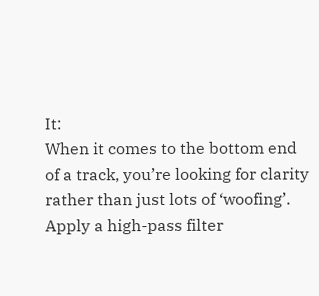It:
When it comes to the bottom end of a track, you’re looking for clarity rather than just lots of ‘woofing’. Apply a high-pass filter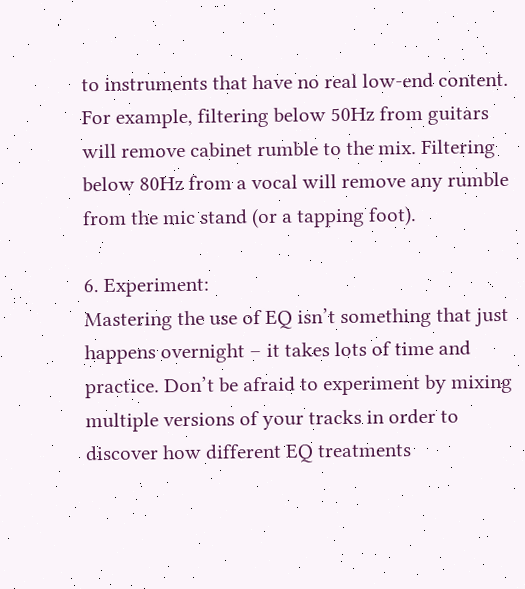to instruments that have no real low-end content. For example, filtering below 50Hz from guitars will remove cabinet rumble to the mix. Filtering below 80Hz from a vocal will remove any rumble from the mic stand (or a tapping foot).

6. Experiment:
Mastering the use of EQ isn’t something that just happens overnight – it takes lots of time and practice. Don’t be afraid to experiment by mixing multiple versions of your tracks in order to discover how different EQ treatments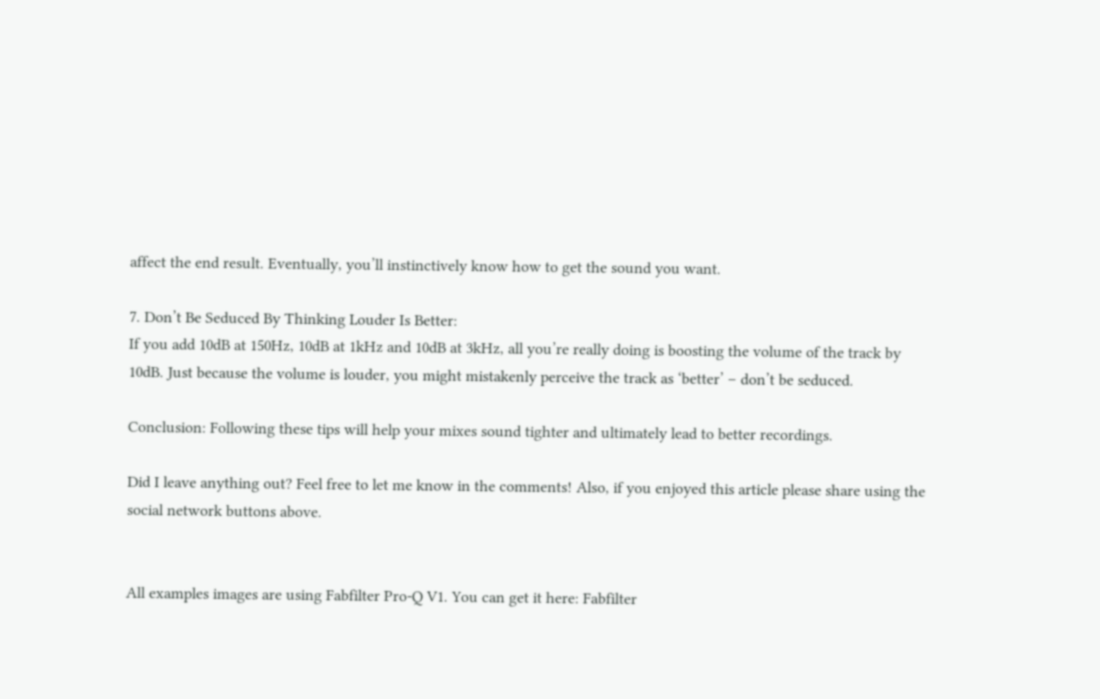affect the end result. Eventually, you’ll instinctively know how to get the sound you want.

7. Don’t Be Seduced By Thinking Louder Is Better:
If you add 10dB at 150Hz, 10dB at 1kHz and 10dB at 3kHz, all you’re really doing is boosting the volume of the track by 10dB. Just because the volume is louder, you might mistakenly perceive the track as ‘better’ – don’t be seduced.

Conclusion: Following these tips will help your mixes sound tighter and ultimately lead to better recordings.

Did I leave anything out? Feel free to let me know in the comments! Also, if you enjoyed this article please share using the social network buttons above.


All examples images are using Fabfilter Pro-Q V1. You can get it here: Fabfilter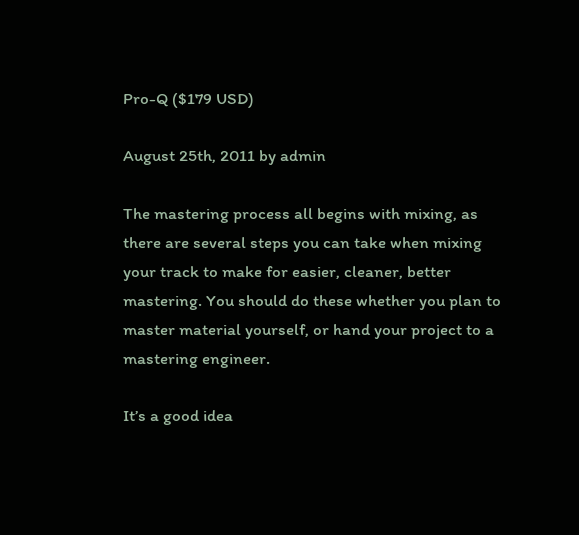Pro-Q ($179 USD)

August 25th, 2011 by admin

The mastering process all begins with mixing, as there are several steps you can take when mixing your track to make for easier, cleaner, better mastering. You should do these whether you plan to master material yourself, or hand your project to a mastering engineer.

It’s a good idea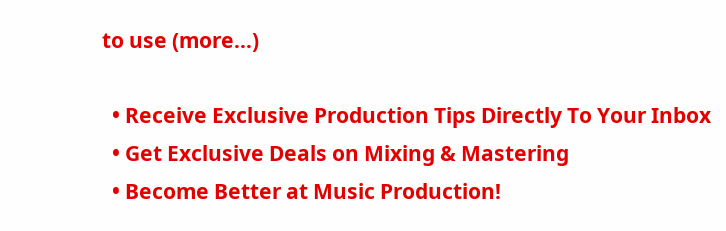to use (more…)

  • Receive Exclusive Production Tips Directly To Your Inbox
  • Get Exclusive Deals on Mixing & Mastering
  • Become Better at Music Production!